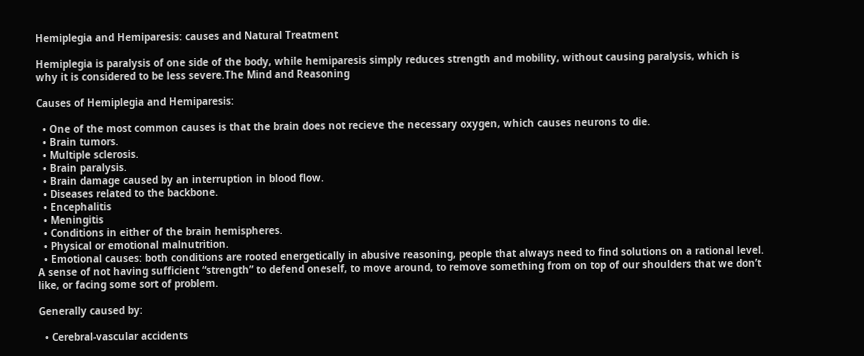Hemiplegia and Hemiparesis: causes and Natural Treatment

Hemiplegia is paralysis of one side of the body, while hemiparesis simply reduces strength and mobility, without causing paralysis, which is why it is considered to be less severe.The Mind and Reasoning

Causes of Hemiplegia and Hemiparesis:

  • One of the most common causes is that the brain does not recieve the necessary oxygen, which causes neurons to die.
  • Brain tumors.
  • Multiple sclerosis.
  • Brain paralysis.
  • Brain damage caused by an interruption in blood flow.
  • Diseases related to the backbone.
  • Encephalitis
  • Meningitis
  • Conditions in either of the brain hemispheres.
  • Physical or emotional malnutrition.
  • Emotional causes: both conditions are rooted energetically in abusive reasoning, people that always need to find solutions on a rational level.  A sense of not having sufficient “strength” to defend oneself, to move around, to remove something from on top of our shoulders that we don’t like, or facing some sort of problem.

Generally caused by:

  • Cerebral-vascular accidents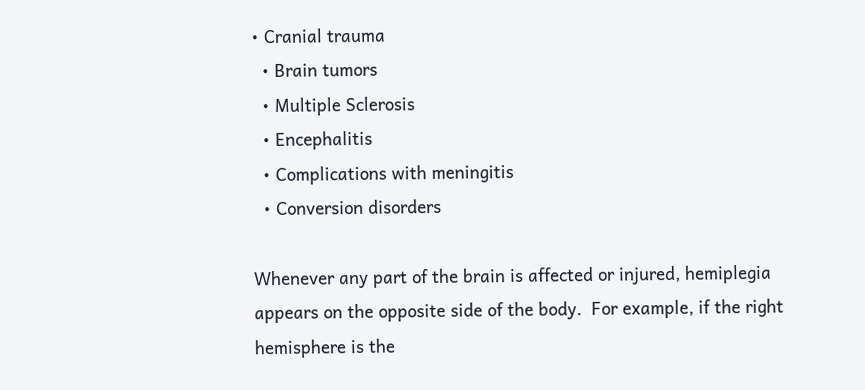• Cranial trauma
  • Brain tumors
  • Multiple Sclerosis
  • Encephalitis
  • Complications with meningitis
  • Conversion disorders

Whenever any part of the brain is affected or injured, hemiplegia appears on the opposite side of the body.  For example, if the right hemisphere is the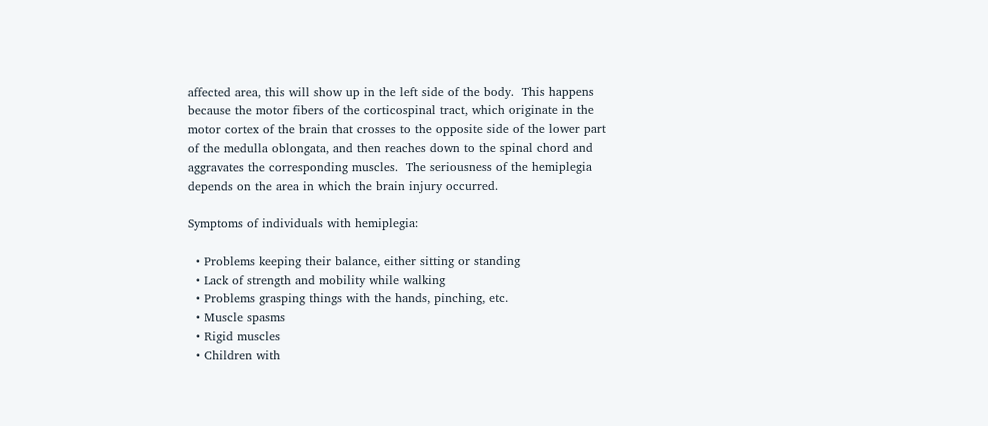affected area, this will show up in the left side of the body.  This happens because the motor fibers of the corticospinal tract, which originate in the motor cortex of the brain that crosses to the opposite side of the lower part of the medulla oblongata, and then reaches down to the spinal chord and aggravates the corresponding muscles.  The seriousness of the hemiplegia depends on the area in which the brain injury occurred.

Symptoms of individuals with hemiplegia:

  • Problems keeping their balance, either sitting or standing
  • Lack of strength and mobility while walking
  • Problems grasping things with the hands, pinching, etc.
  • Muscle spasms
  • Rigid muscles
  • Children with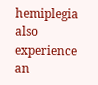hemiplegia also experience an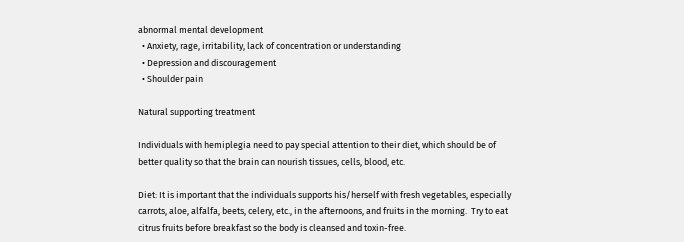abnormal mental development
  • Anxiety, rage, irritability, lack of concentration or understanding
  • Depression and discouragement
  • Shoulder pain

Natural supporting treatment

Individuals with hemiplegia need to pay special attention to their diet, which should be of better quality so that the brain can nourish tissues, cells, blood, etc.

Diet: It is important that the individuals supports his/herself with fresh vegetables, especially carrots, aloe, alfalfa, beets, celery, etc., in the afternoons, and fruits in the morning.  Try to eat citrus fruits before breakfast so the body is cleansed and toxin-free.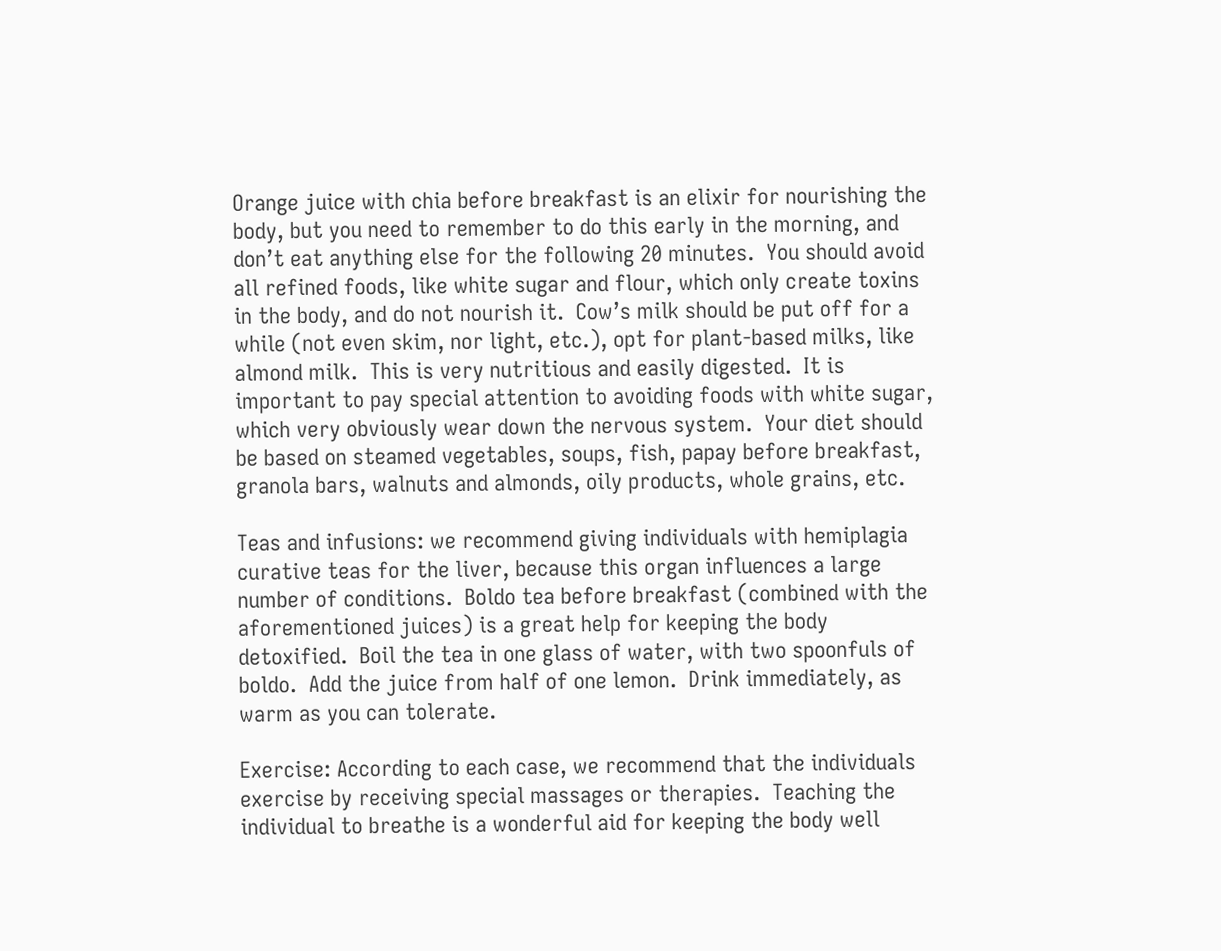Orange juice with chia before breakfast is an elixir for nourishing the body, but you need to remember to do this early in the morning, and don’t eat anything else for the following 20 minutes.  You should avoid all refined foods, like white sugar and flour, which only create toxins in the body, and do not nourish it.  Cow’s milk should be put off for a while (not even skim, nor light, etc.), opt for plant-based milks, like almond milk.  This is very nutritious and easily digested.  It is important to pay special attention to avoiding foods with white sugar, which very obviously wear down the nervous system.  Your diet should be based on steamed vegetables, soups, fish, papay before breakfast, granola bars, walnuts and almonds, oily products, whole grains, etc.

Teas and infusions: we recommend giving individuals with hemiplagia curative teas for the liver, because this organ influences a large number of conditions.  Boldo tea before breakfast (combined with the aforementioned juices) is a great help for keeping the body detoxified.  Boil the tea in one glass of water, with two spoonfuls of boldo.  Add the juice from half of one lemon.  Drink immediately, as warm as you can tolerate.

Exercise: According to each case, we recommend that the individuals exercise by receiving special massages or therapies.  Teaching the individual to breathe is a wonderful aid for keeping the body well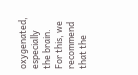oxygenated, especially the brain.  For this, we recommend that the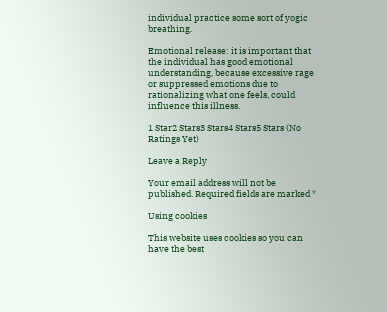individual practice some sort of yogic breathing.

Emotional release: it is important that the individual has good emotional understanding, because excessive rage or suppressed emotions due to rationalizing what one feels, could influence this illness.

1 Star2 Stars3 Stars4 Stars5 Stars (No Ratings Yet)

Leave a Reply

Your email address will not be published. Required fields are marked *

Using cookies

This website uses cookies so you can have the best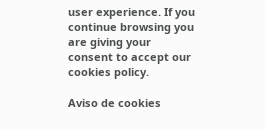user experience. If you continue browsing you are giving your consent to accept our cookies policy.

Aviso de cookies